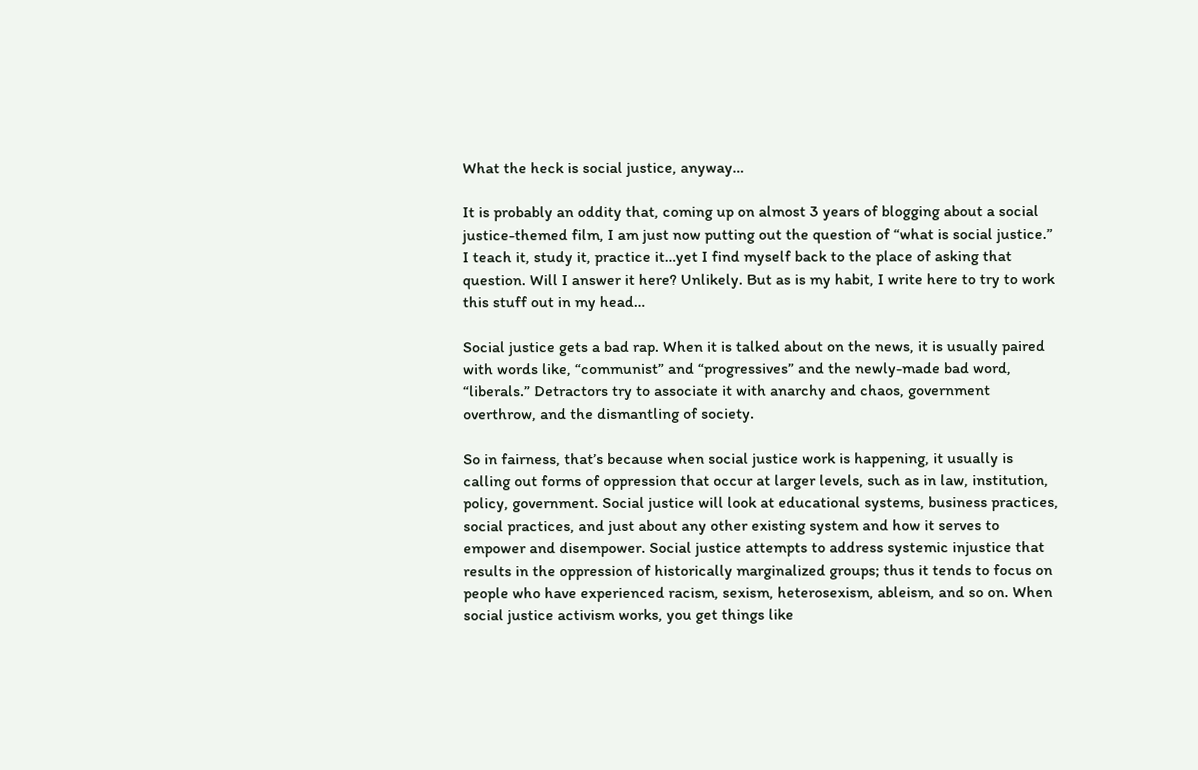What the heck is social justice, anyway…

It is probably an oddity that, coming up on almost 3 years of blogging about a social justice-themed film, I am just now putting out the question of “what is social justice.” I teach it, study it, practice it…yet I find myself back to the place of asking that question. Will I answer it here? Unlikely. But as is my habit, I write here to try to work this stuff out in my head…

Social justice gets a bad rap. When it is talked about on the news, it is usually paired with words like, “communist” and “progressives” and the newly-made bad word, “liberals.” Detractors try to associate it with anarchy and chaos, government overthrow, and the dismantling of society.

So in fairness, that’s because when social justice work is happening, it usually is calling out forms of oppression that occur at larger levels, such as in law, institution, policy, government. Social justice will look at educational systems, business practices, social practices, and just about any other existing system and how it serves to empower and disempower. Social justice attempts to address systemic injustice that results in the oppression of historically marginalized groups; thus it tends to focus on people who have experienced racism, sexism, heterosexism, ableism, and so on. When social justice activism works, you get things like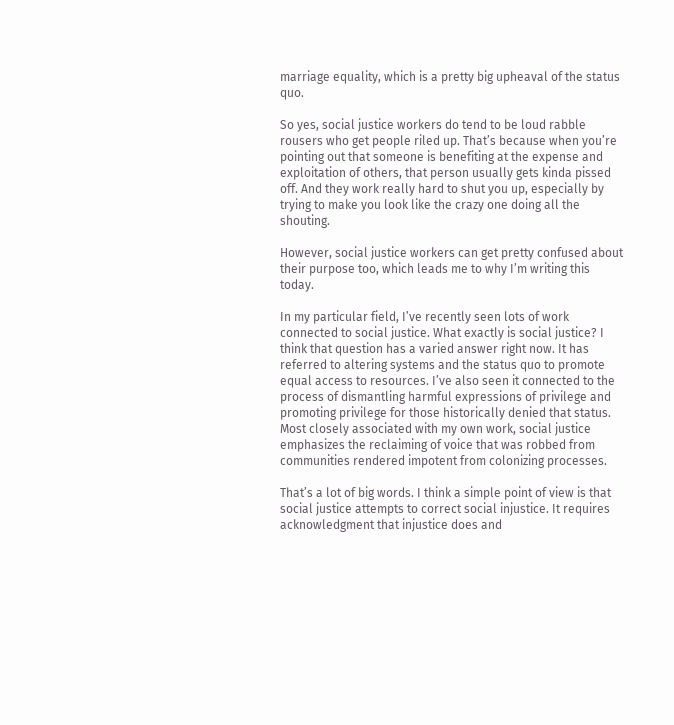marriage equality, which is a pretty big upheaval of the status quo.

So yes, social justice workers do tend to be loud rabble rousers who get people riled up. That’s because when you’re pointing out that someone is benefiting at the expense and exploitation of others, that person usually gets kinda pissed off. And they work really hard to shut you up, especially by trying to make you look like the crazy one doing all the shouting.

However, social justice workers can get pretty confused about their purpose too, which leads me to why I’m writing this today.

In my particular field, I’ve recently seen lots of work connected to social justice. What exactly is social justice? I think that question has a varied answer right now. It has referred to altering systems and the status quo to promote equal access to resources. I’ve also seen it connected to the process of dismantling harmful expressions of privilege and promoting privilege for those historically denied that status. Most closely associated with my own work, social justice emphasizes the reclaiming of voice that was robbed from communities rendered impotent from colonizing processes.

That’s a lot of big words. I think a simple point of view is that social justice attempts to correct social injustice. It requires acknowledgment that injustice does and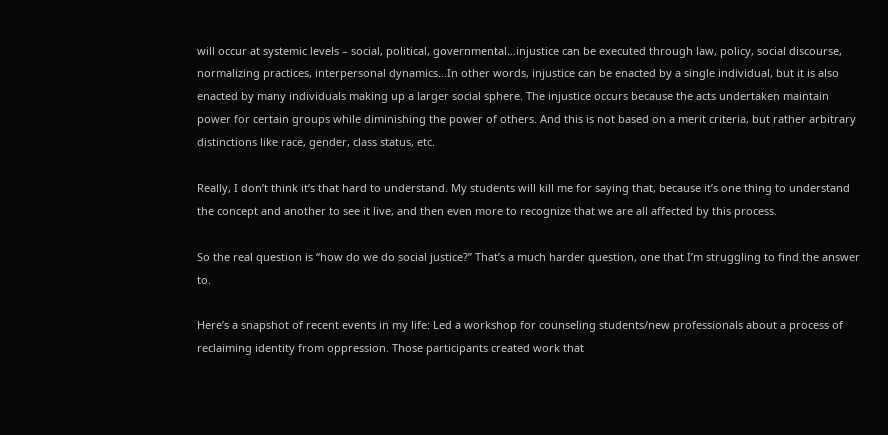will occur at systemic levels – social, political, governmental…injustice can be executed through law, policy, social discourse, normalizing practices, interpersonal dynamics…In other words, injustice can be enacted by a single individual, but it is also enacted by many individuals making up a larger social sphere. The injustice occurs because the acts undertaken maintain power for certain groups while diminishing the power of others. And this is not based on a merit criteria, but rather arbitrary distinctions like race, gender, class status, etc.

Really, I don’t think it’s that hard to understand. My students will kill me for saying that, because it’s one thing to understand the concept and another to see it live, and then even more to recognize that we are all affected by this process.

So the real question is “how do we do social justice?” That’s a much harder question, one that I’m struggling to find the answer to.

Here’s a snapshot of recent events in my life: Led a workshop for counseling students/new professionals about a process of reclaiming identity from oppression. Those participants created work that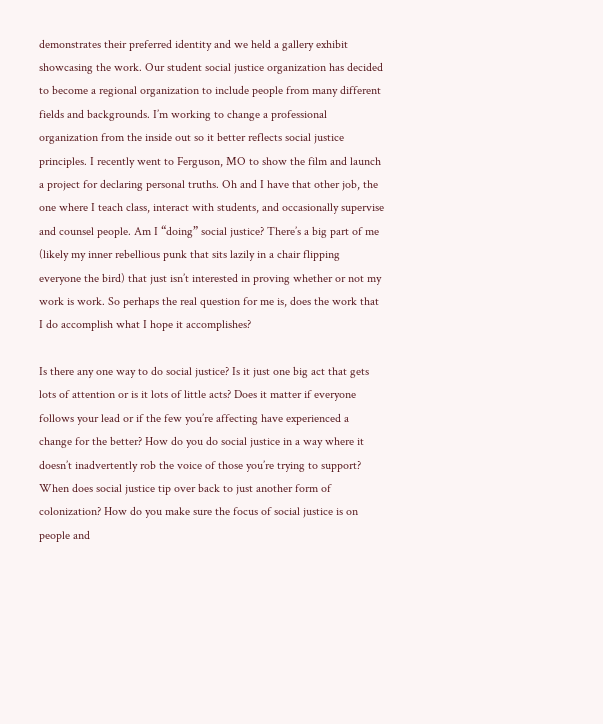demonstrates their preferred identity and we held a gallery exhibit showcasing the work. Our student social justice organization has decided to become a regional organization to include people from many different fields and backgrounds. I’m working to change a professional organization from the inside out so it better reflects social justice principles. I recently went to Ferguson, MO to show the film and launch a project for declaring personal truths. Oh and I have that other job, the one where I teach class, interact with students, and occasionally supervise and counsel people. Am I “doing” social justice? There’s a big part of me (likely my inner rebellious punk that sits lazily in a chair flipping everyone the bird) that just isn’t interested in proving whether or not my work is work. So perhaps the real question for me is, does the work that I do accomplish what I hope it accomplishes?

Is there any one way to do social justice? Is it just one big act that gets lots of attention or is it lots of little acts? Does it matter if everyone follows your lead or if the few you’re affecting have experienced a change for the better? How do you do social justice in a way where it doesn’t inadvertently rob the voice of those you’re trying to support? When does social justice tip over back to just another form of colonization? How do you make sure the focus of social justice is on people and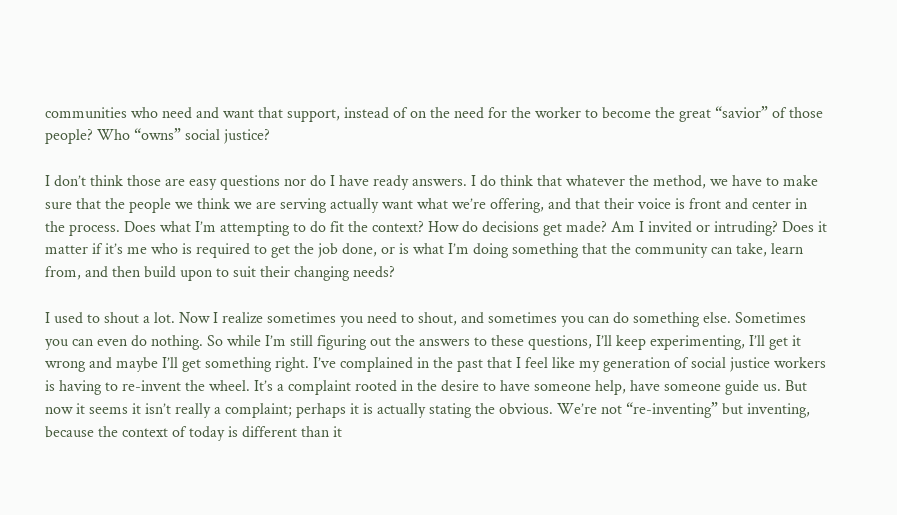communities who need and want that support, instead of on the need for the worker to become the great “savior” of those people? Who “owns” social justice?

I don’t think those are easy questions nor do I have ready answers. I do think that whatever the method, we have to make sure that the people we think we are serving actually want what we’re offering, and that their voice is front and center in the process. Does what I’m attempting to do fit the context? How do decisions get made? Am I invited or intruding? Does it matter if it’s me who is required to get the job done, or is what I’m doing something that the community can take, learn from, and then build upon to suit their changing needs?

I used to shout a lot. Now I realize sometimes you need to shout, and sometimes you can do something else. Sometimes you can even do nothing. So while I’m still figuring out the answers to these questions, I’ll keep experimenting, I’ll get it wrong and maybe I’ll get something right. I’ve complained in the past that I feel like my generation of social justice workers is having to re-invent the wheel. It’s a complaint rooted in the desire to have someone help, have someone guide us. But now it seems it isn’t really a complaint; perhaps it is actually stating the obvious. We’re not “re-inventing” but inventing, because the context of today is different than it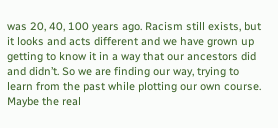was 20, 40, 100 years ago. Racism still exists, but it looks and acts different and we have grown up getting to know it in a way that our ancestors did and didn’t. So we are finding our way, trying to learn from the past while plotting our own course. Maybe the real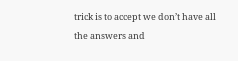trick is to accept we don’t have all the answers and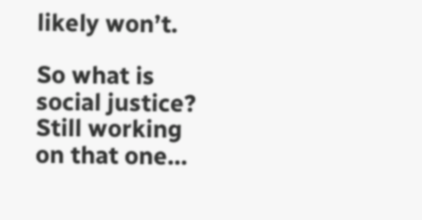likely won’t.

So what is social justice? Still working on that one…